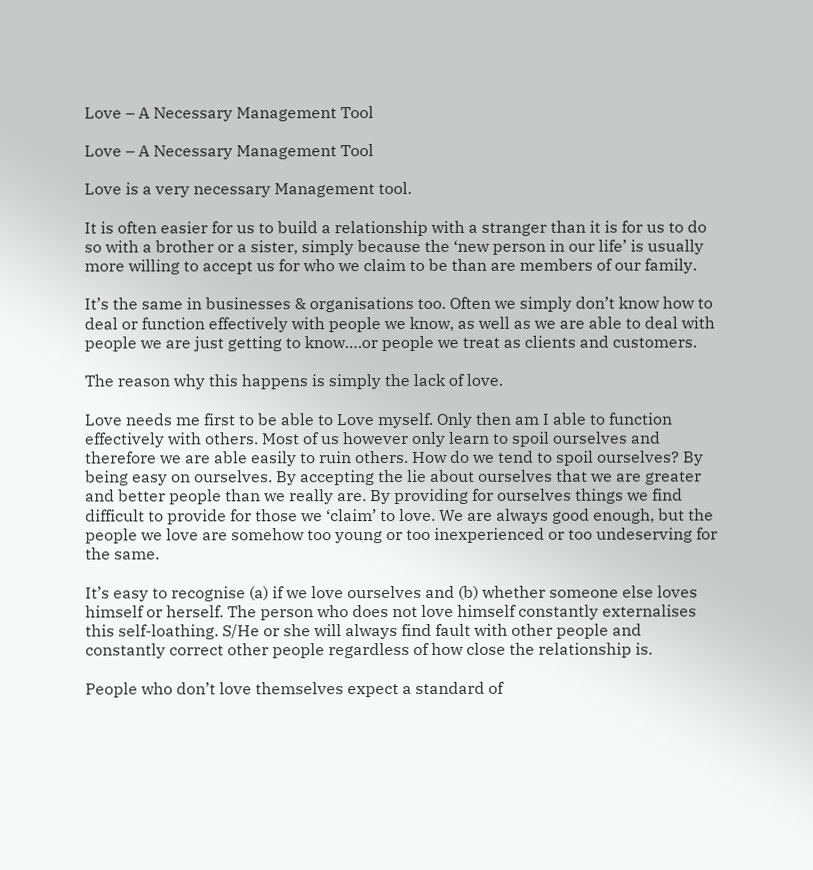Love – A Necessary Management Tool

Love – A Necessary Management Tool

Love is a very necessary Management tool.

It is often easier for us to build a relationship with a stranger than it is for us to do so with a brother or a sister, simply because the ‘new person in our life’ is usually more willing to accept us for who we claim to be than are members of our family.

It’s the same in businesses & organisations too. Often we simply don’t know how to deal or function effectively with people we know, as well as we are able to deal with people we are just getting to know….or people we treat as clients and customers.

The reason why this happens is simply the lack of love.

Love needs me first to be able to Love myself. Only then am I able to function effectively with others. Most of us however only learn to spoil ourselves and therefore we are able easily to ruin others. How do we tend to spoil ourselves? By being easy on ourselves. By accepting the lie about ourselves that we are greater and better people than we really are. By providing for ourselves things we find difficult to provide for those we ‘claim’ to love. We are always good enough, but the people we love are somehow too young or too inexperienced or too undeserving for the same.

It’s easy to recognise (a) if we love ourselves and (b) whether someone else loves himself or herself. The person who does not love himself constantly externalises this self-loathing. S/He or she will always find fault with other people and constantly correct other people regardless of how close the relationship is.

People who don’t love themselves expect a standard of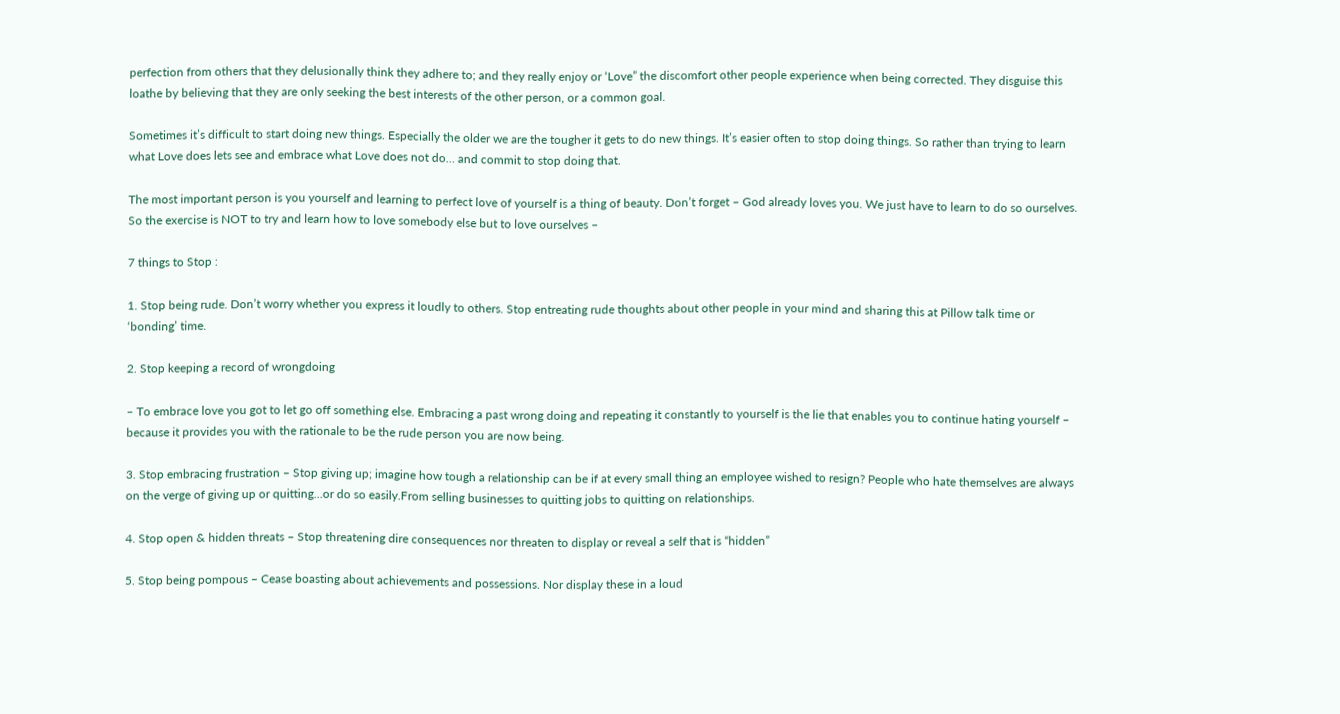perfection from others that they delusionally think they adhere to; and they really enjoy or ‘Love” the discomfort other people experience when being corrected. They disguise this loathe by believing that they are only seeking the best interests of the other person, or a common goal.

Sometimes it’s difficult to start doing new things. Especially the older we are the tougher it gets to do new things. It’s easier often to stop doing things. So rather than trying to learn what Love does lets see and embrace what Love does not do… and commit to stop doing that.

The most important person is you yourself and learning to perfect love of yourself is a thing of beauty. Don’t forget – God already loves you. We just have to learn to do so ourselves. So the exercise is NOT to try and learn how to love somebody else but to love ourselves –

7 things to Stop :

1. Stop being rude. Don’t worry whether you express it loudly to others. Stop entreating rude thoughts about other people in your mind and sharing this at Pillow talk time or ‘bonding’ time.

2. Stop keeping a record of wrongdoing

– To embrace love you got to let go off something else. Embracing a past wrong doing and repeating it constantly to yourself is the lie that enables you to continue hating yourself – because it provides you with the rationale to be the rude person you are now being.

3. Stop embracing frustration – Stop giving up; imagine how tough a relationship can be if at every small thing an employee wished to resign? People who hate themselves are always on the verge of giving up or quitting…or do so easily.From selling businesses to quitting jobs to quitting on relationships.

4. Stop open & hidden threats – Stop threatening dire consequences nor threaten to display or reveal a self that is “hidden”

5. Stop being pompous – Cease boasting about achievements and possessions. Nor display these in a loud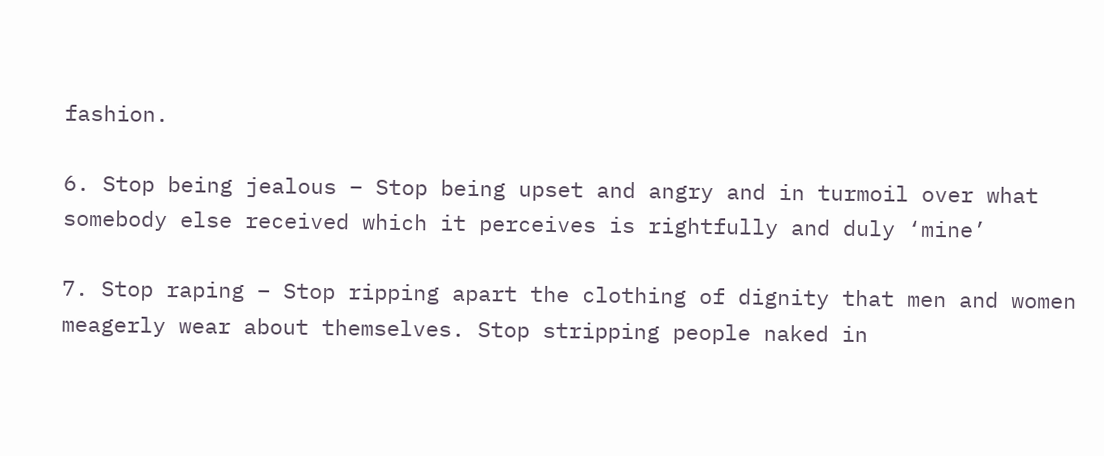fashion.

6. Stop being jealous – Stop being upset and angry and in turmoil over what somebody else received which it perceives is rightfully and duly ‘mine’

7. Stop raping – Stop ripping apart the clothing of dignity that men and women meagerly wear about themselves. Stop stripping people naked in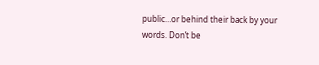public…or behind their back by your words. Don’t be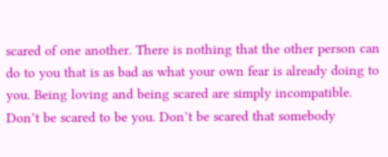scared of one another. There is nothing that the other person can do to you that is as bad as what your own fear is already doing to you. Being loving and being scared are simply incompatible. Don’t be scared to be you. Don’t be scared that somebody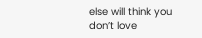else will think you don’t love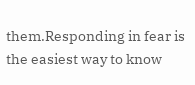them.Responding in fear is the easiest way to know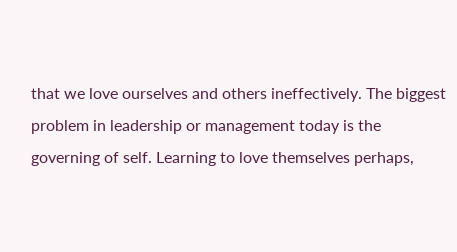that we love ourselves and others ineffectively. The biggest problem in leadership or management today is the governing of self. Learning to love themselves perhaps,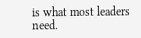is what most leaders need.